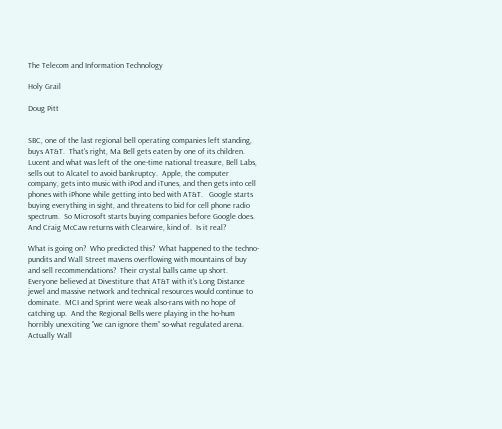The Telecom and Information Technology

Holy Grail

Doug Pitt


SBC, one of the last regional bell operating companies left standing, buys AT&T.  That's right, Ma Bell gets eaten by one of its children.  Lucent and what was left of the one-time national treasure, Bell Labs, sells out to Alcatel to avoid bankruptcy.  Apple, the computer company, gets into music with iPod and iTunes, and then gets into cell phones with iPhone while getting into bed with AT&T.   Google starts buying everything in sight, and threatens to bid for cell phone radio spectrum.  So Microsoft starts buying companies before Google does.  And Craig McCaw returns with Clearwire, kind of.  Is it real?

What is going on?  Who predicted this?  What happened to the techno-pundits and Wall Street mavens overflowing with mountains of buy and sell recommendations?  Their crystal balls came up short.  Everyone believed at Divestiture that AT&T with it's Long Distance jewel and massive network and technical resources would continue to dominate.  MCI and Sprint were weak also-rans with no hope of catching up.  And the Regional Bells were playing in the ho-hum horribly unexciting "we can ignore them” so-what regulated arena.  Actually Wall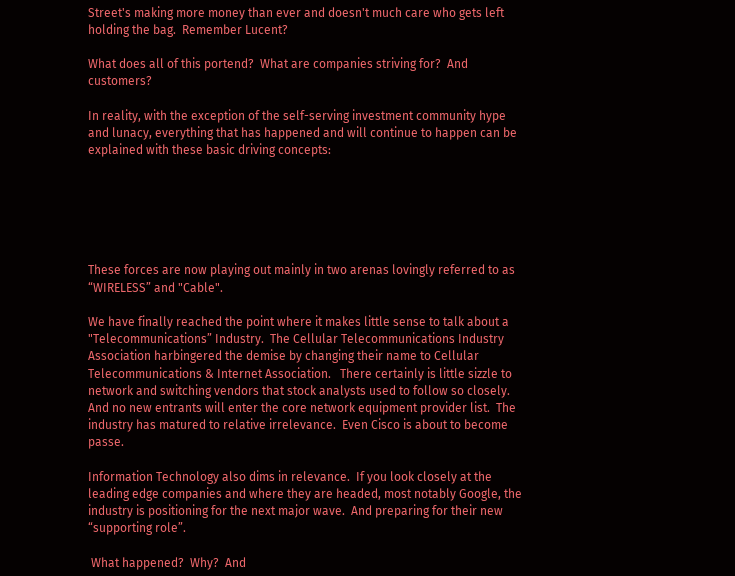Street's making more money than ever and doesn't much care who gets left holding the bag.  Remember Lucent?

What does all of this portend?  What are companies striving for?  And customers?

In reality, with the exception of the self-serving investment community hype and lunacy, everything that has happened and will continue to happen can be explained with these basic driving concepts:






These forces are now playing out mainly in two arenas lovingly referred to as “WIRELESS” and "Cable".

We have finally reached the point where it makes little sense to talk about a "Telecommunications” Industry.  The Cellular Telecommunications Industry Association harbingered the demise by changing their name to Cellular Telecommunications & Internet Association.   There certainly is little sizzle to network and switching vendors that stock analysts used to follow so closely.  And no new entrants will enter the core network equipment provider list.  The industry has matured to relative irrelevance.  Even Cisco is about to become passe.

Information Technology also dims in relevance.  If you look closely at the leading edge companies and where they are headed, most notably Google, the industry is positioning for the next major wave.  And preparing for their new “supporting role”.

 What happened?  Why?  And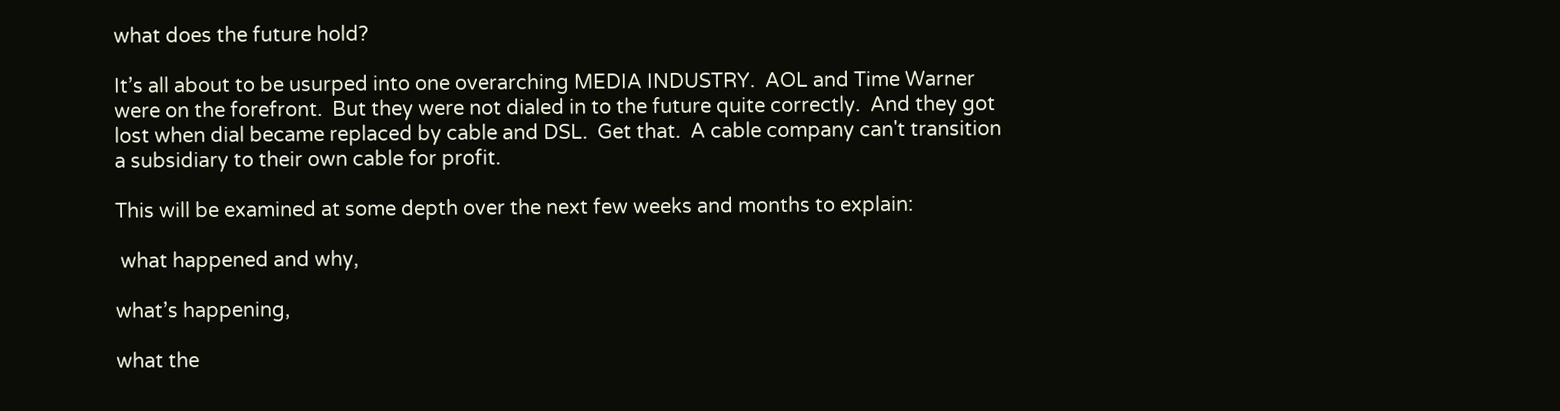what does the future hold?

It’s all about to be usurped into one overarching MEDIA INDUSTRY.  AOL and Time Warner were on the forefront.  But they were not dialed in to the future quite correctly.  And they got lost when dial became replaced by cable and DSL.  Get that.  A cable company can't transition a subsidiary to their own cable for profit.

This will be examined at some depth over the next few weeks and months to explain:

 what happened and why,

what’s happening,

what the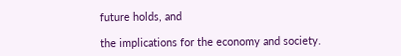future holds, and

the implications for the economy and society.